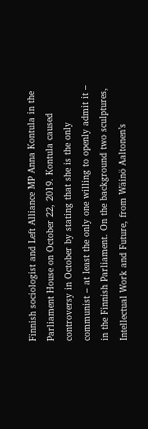Finnish sociologist and Left Alliance MP Anna Kontula in the Parliament House on October 22, 2019. Kontula caused controversy in October by stating that she is the only communist – at least the only one willing to openly admit it – in the Finnish Parliament. On the background two sculptures, Intellectual Work and Future, from Wäinö Aaltonen’s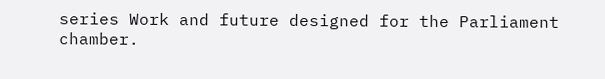series Work and future designed for the Parliament chamber.